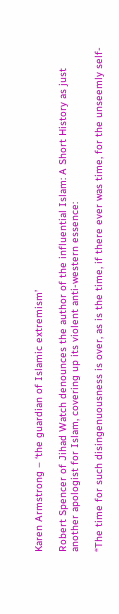Karen Armstrong – ‘the guardian of Islamic extremism’

Robert Spencer of Jihad Watch denounces the author of the influential Islam: A Short History as just another apologist for Islam, covering up its violent anti-western essence:

“The time for such disingenuousness is over, as is the time, if there ever was time, for the unseemly self-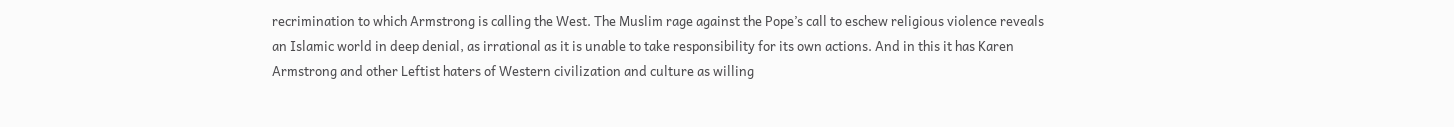recrimination to which Armstrong is calling the West. The Muslim rage against the Pope’s call to eschew religious violence reveals an Islamic world in deep denial, as irrational as it is unable to take responsibility for its own actions. And in this it has Karen Armstrong and other Leftist haters of Western civilization and culture as willing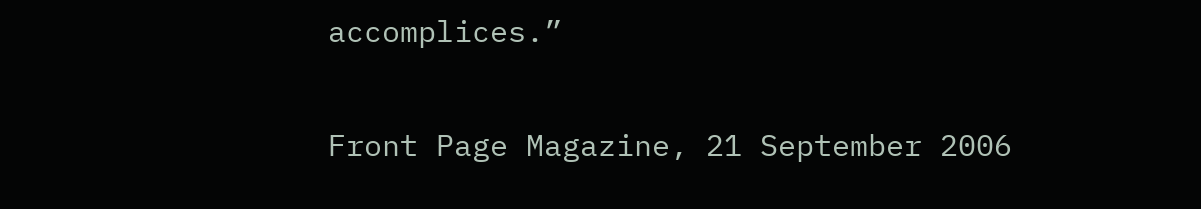accomplices.”

Front Page Magazine, 21 September 2006